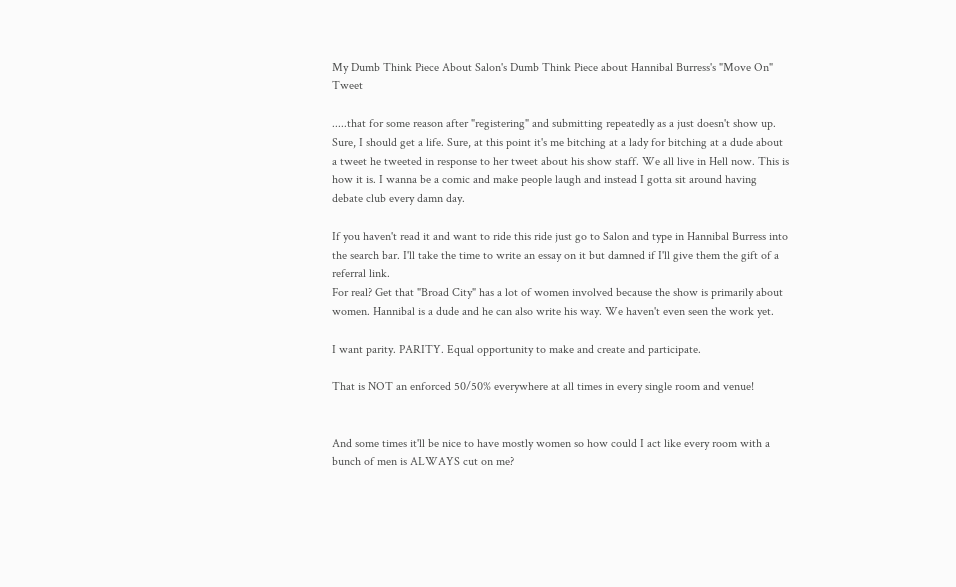My Dumb Think Piece About Salon's Dumb Think Piece about Hannibal Burress's "Move On" Tweet

.....that for some reason after "registering" and submitting repeatedly as a just doesn't show up. Sure, I should get a life. Sure, at this point it's me bitching at a lady for bitching at a dude about a tweet he tweeted in response to her tweet about his show staff. We all live in Hell now. This is how it is. I wanna be a comic and make people laugh and instead I gotta sit around having debate club every damn day.

If you haven't read it and want to ride this ride just go to Salon and type in Hannibal Burress into the search bar. I'll take the time to write an essay on it but damned if I'll give them the gift of a referral link.
For real? Get that "Broad City" has a lot of women involved because the show is primarily about women. Hannibal is a dude and he can also write his way. We haven't even seen the work yet.

I want parity. PARITY. Equal opportunity to make and create and participate.

That is NOT an enforced 50/50% everywhere at all times in every single room and venue!


And some times it'll be nice to have mostly women so how could I act like every room with a bunch of men is ALWAYS cut on me?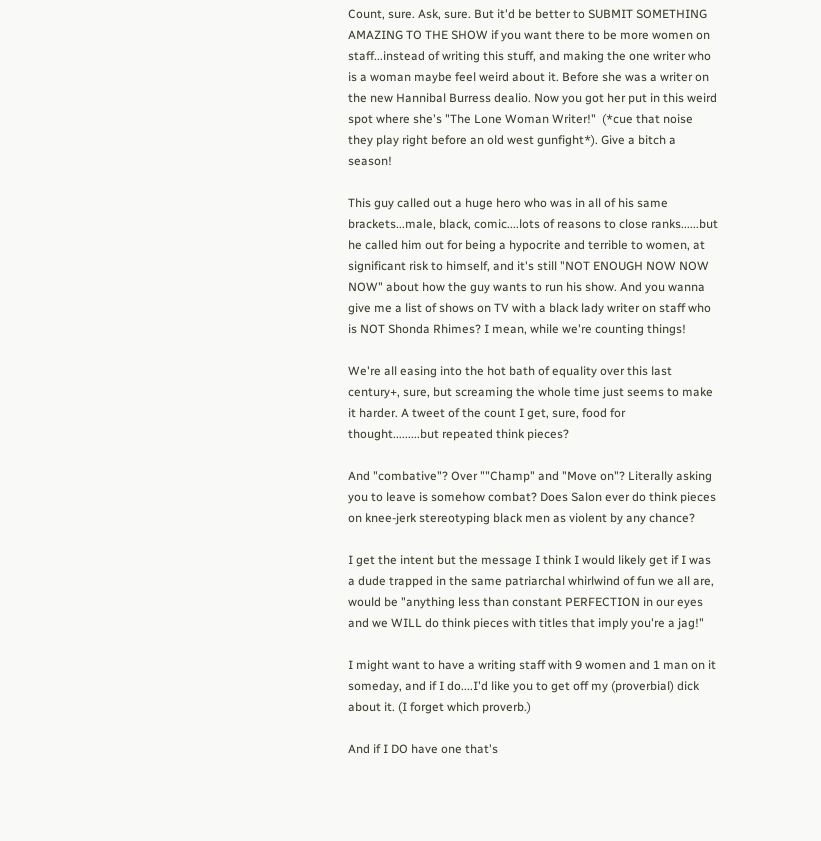Count, sure. Ask, sure. But it'd be better to SUBMIT SOMETHING AMAZING TO THE SHOW if you want there to be more women on staff...instead of writing this stuff, and making the one writer who is a woman maybe feel weird about it. Before she was a writer on the new Hannibal Burress dealio. Now you got her put in this weird spot where she's "The Lone Woman Writer!"  (*cue that noise they play right before an old west gunfight*). Give a bitch a season!

This guy called out a huge hero who was in all of his same brackets...male, black, comic....lots of reasons to close ranks......but he called him out for being a hypocrite and terrible to women, at significant risk to himself, and it's still "NOT ENOUGH NOW NOW NOW" about how the guy wants to run his show. And you wanna give me a list of shows on TV with a black lady writer on staff who is NOT Shonda Rhimes? I mean, while we're counting things!

We're all easing into the hot bath of equality over this last century+, sure, but screaming the whole time just seems to make it harder. A tweet of the count I get, sure, food for thought.........but repeated think pieces?

And "combative"? Over ""Champ" and "Move on"? Literally asking you to leave is somehow combat? Does Salon ever do think pieces on knee-jerk stereotyping black men as violent by any chance?

I get the intent but the message I think I would likely get if I was a dude trapped in the same patriarchal whirlwind of fun we all are,  would be "anything less than constant PERFECTION in our eyes and we WILL do think pieces with titles that imply you're a jag!"

I might want to have a writing staff with 9 women and 1 man on it someday, and if I do....I'd like you to get off my (proverbial) dick about it. (I forget which proverb.)

And if I DO have one that's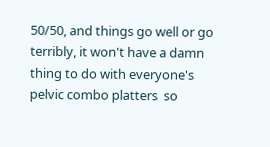50/50, and things go well or go terribly, it won't have a damn thing to do with everyone's pelvic combo platters  so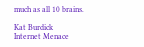much as all 10 brains.

Kat Burdick
Internet Menace